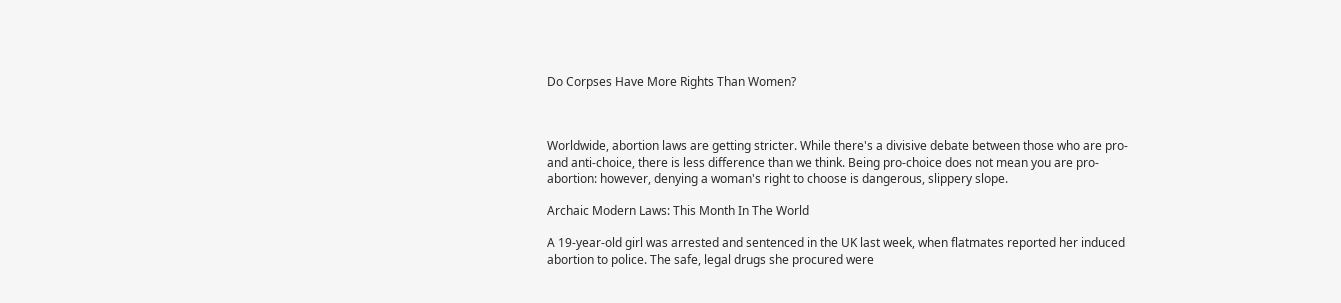Do Corpses Have More Rights Than Women?



Worldwide, abortion laws are getting stricter. While there's a divisive debate between those who are pro- and anti-choice, there is less difference than we think. Being pro-choice does not mean you are pro-abortion: however, denying a woman's right to choose is dangerous, slippery slope.

Archaic Modern Laws: This Month In The World

A 19-year-old girl was arrested and sentenced in the UK last week, when flatmates reported her induced abortion to police. The safe, legal drugs she procured were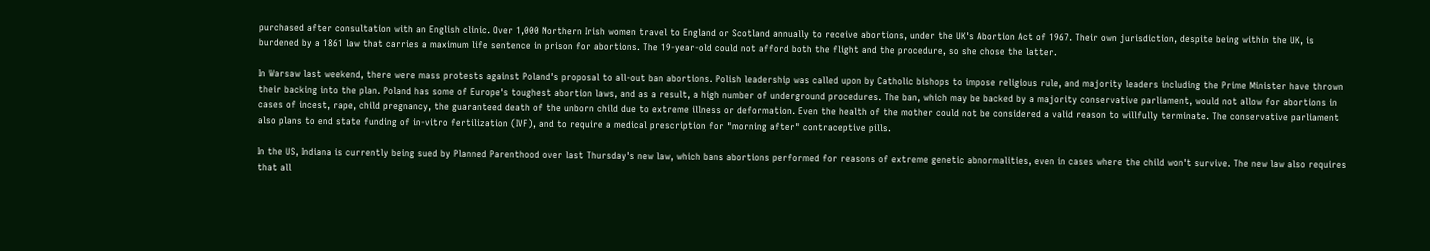purchased after consultation with an English clinic. Over 1,000 Northern Irish women travel to England or Scotland annually to receive abortions, under the UK's Abortion Act of 1967. Their own jurisdiction, despite being within the UK, is burdened by a 1861 law that carries a maximum life sentence in prison for abortions. The 19-year-old could not afford both the flight and the procedure, so she chose the latter.

In Warsaw last weekend, there were mass protests against Poland's proposal to all-out ban abortions. Polish leadership was called upon by Catholic bishops to impose religious rule, and majority leaders including the Prime Minister have thrown their backing into the plan. Poland has some of Europe's toughest abortion laws, and as a result, a high number of underground procedures. The ban, which may be backed by a majority conservative parliament, would not allow for abortions in cases of incest, rape, child pregnancy, the guaranteed death of the unborn child due to extreme illness or deformation. Even the health of the mother could not be considered a valid reason to willfully terminate. The conservative parliament also plans to end state funding of in-vitro fertilization (IVF), and to require a medical prescription for "morning after" contraceptive pills.

In the US, Indiana is currently being sued by Planned Parenthood over last Thursday's new law, which bans abortions performed for reasons of extreme genetic abnormalities, even in cases where the child won't survive. The new law also requires that all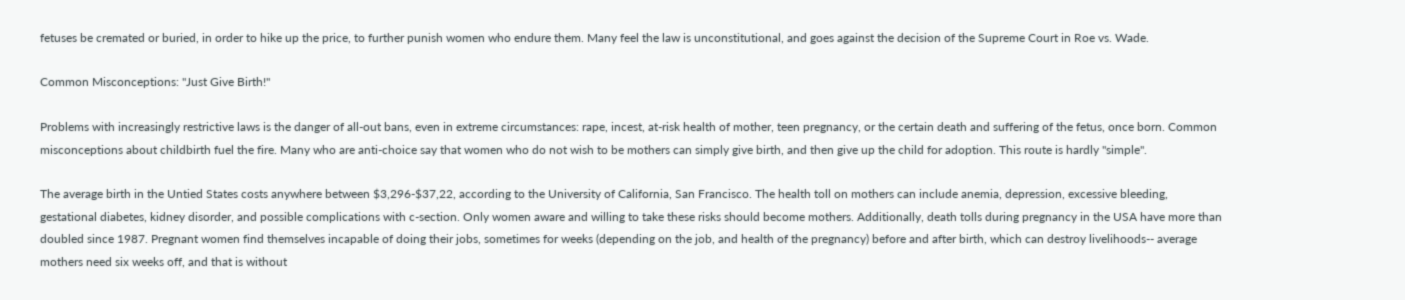fetuses be cremated or buried, in order to hike up the price, to further punish women who endure them. Many feel the law is unconstitutional, and goes against the decision of the Supreme Court in Roe vs. Wade.

Common Misconceptions: "Just Give Birth!"

Problems with increasingly restrictive laws is the danger of all-out bans, even in extreme circumstances: rape, incest, at-risk health of mother, teen pregnancy, or the certain death and suffering of the fetus, once born. Common misconceptions about childbirth fuel the fire. Many who are anti-choice say that women who do not wish to be mothers can simply give birth, and then give up the child for adoption. This route is hardly "simple".

The average birth in the Untied States costs anywhere between $3,296-$37,22, according to the University of California, San Francisco. The health toll on mothers can include anemia, depression, excessive bleeding, gestational diabetes, kidney disorder, and possible complications with c-section. Only women aware and willing to take these risks should become mothers. Additionally, death tolls during pregnancy in the USA have more than doubled since 1987. Pregnant women find themselves incapable of doing their jobs, sometimes for weeks (depending on the job, and health of the pregnancy) before and after birth, which can destroy livelihoods-- average mothers need six weeks off, and that is without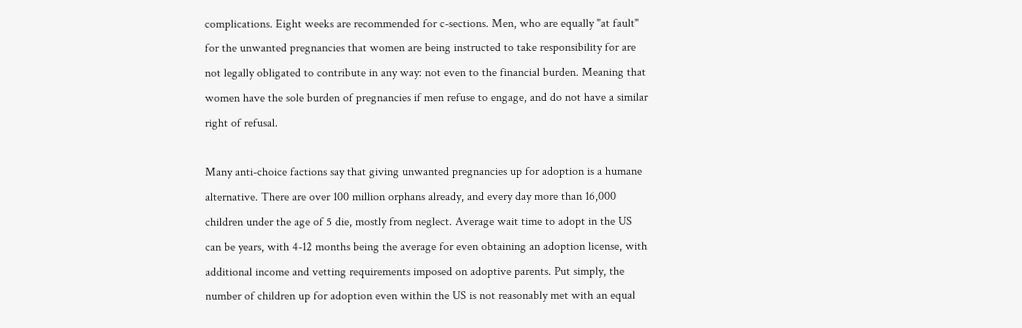complications. Eight weeks are recommended for c-sections. Men, who are equally "at fault" for the unwanted pregnancies that women are being instructed to take responsibility for are not legally obligated to contribute in any way: not even to the financial burden. Meaning that women have the sole burden of pregnancies if men refuse to engage, and do not have a similar right of refusal.

Many anti-choice factions say that giving unwanted pregnancies up for adoption is a humane alternative. There are over 100 million orphans already, and every day more than 16,000 children under the age of 5 die, mostly from neglect. Average wait time to adopt in the US can be years, with 4-12 months being the average for even obtaining an adoption license, with additional income and vetting requirements imposed on adoptive parents. Put simply, the number of children up for adoption even within the US is not reasonably met with an equal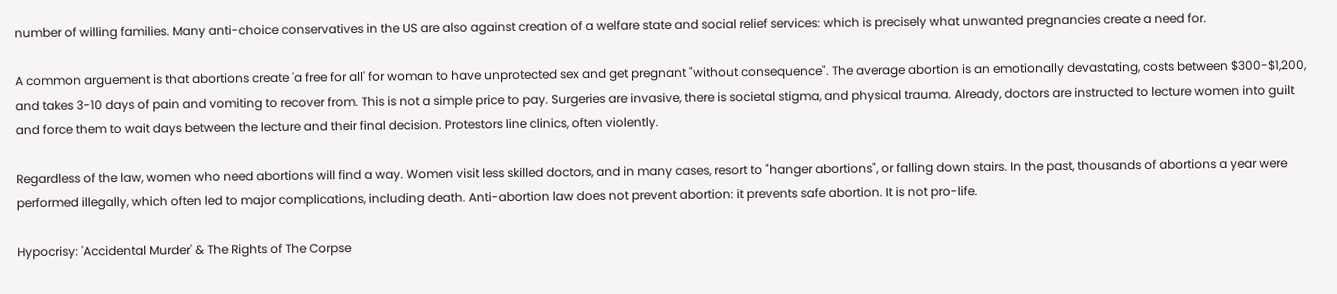number of willing families. Many anti-choice conservatives in the US are also against creation of a welfare state and social relief services: which is precisely what unwanted pregnancies create a need for.

A common arguement is that abortions create 'a free for all' for woman to have unprotected sex and get pregnant "without consequence". The average abortion is an emotionally devastating, costs between $300-$1,200, and takes 3-10 days of pain and vomiting to recover from. This is not a simple price to pay. Surgeries are invasive, there is societal stigma, and physical trauma. Already, doctors are instructed to lecture women into guilt and force them to wait days between the lecture and their final decision. Protestors line clinics, often violently.

Regardless of the law, women who need abortions will find a way. Women visit less skilled doctors, and in many cases, resort to "hanger abortions", or falling down stairs. In the past, thousands of abortions a year were performed illegally, which often led to major complications, including death. Anti-abortion law does not prevent abortion: it prevents safe abortion. It is not pro-life.

Hypocrisy: 'Accidental Murder' & The Rights of The Corpse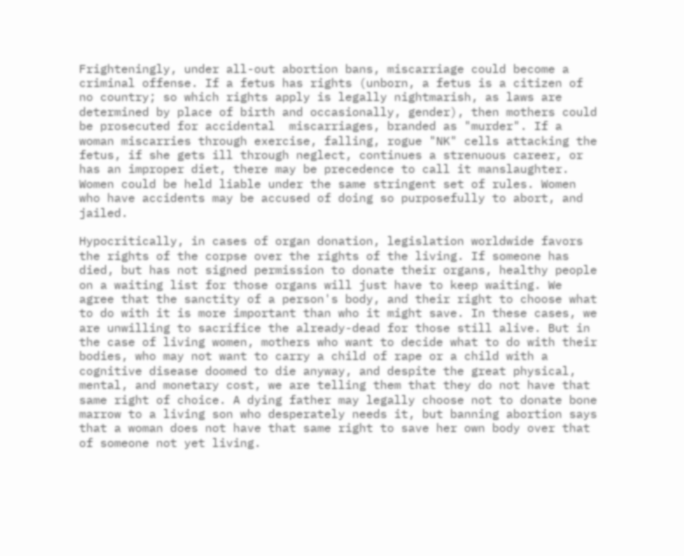Frighteningly, under all-out abortion bans, miscarriage could become a criminal offense. If a fetus has rights (unborn, a fetus is a citizen of no country; so which rights apply is legally nightmarish, as laws are determined by place of birth and occasionally, gender), then mothers could be prosecuted for accidental  miscarriages, branded as "murder". If a woman miscarries through exercise, falling, rogue "NK" cells attacking the fetus, if she gets ill through neglect, continues a strenuous career, or has an improper diet, there may be precedence to call it manslaughter. Women could be held liable under the same stringent set of rules. Women who have accidents may be accused of doing so purposefully to abort, and jailed.

Hypocritically, in cases of organ donation, legislation worldwide favors the rights of the corpse over the rights of the living. If someone has died, but has not signed permission to donate their organs, healthy people on a waiting list for those organs will just have to keep waiting. We agree that the sanctity of a person's body, and their right to choose what to do with it is more important than who it might save. In these cases, we are unwilling to sacrifice the already-dead for those still alive. But in the case of living women, mothers who want to decide what to do with their bodies, who may not want to carry a child of rape or a child with a cognitive disease doomed to die anyway, and despite the great physical, mental, and monetary cost, we are telling them that they do not have that same right of choice. A dying father may legally choose not to donate bone marrow to a living son who desperately needs it, but banning abortion says that a woman does not have that same right to save her own body over that of someone not yet living.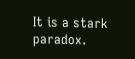It is a stark paradox.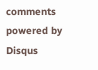comments powered by Disqus